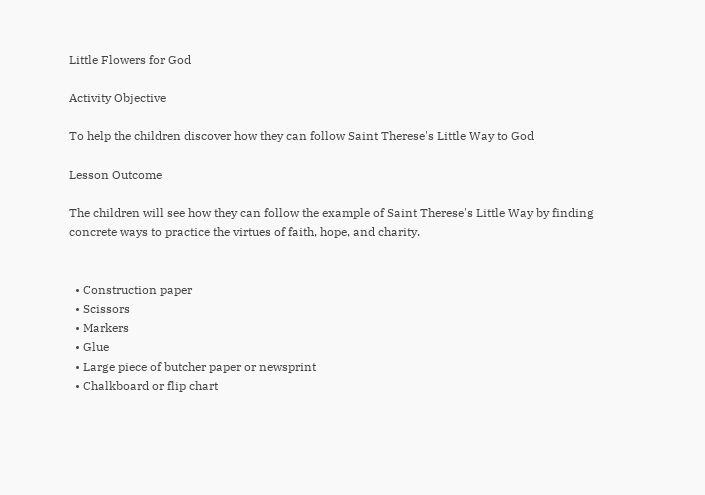Little Flowers for God

Activity Objective

To help the children discover how they can follow Saint Therese's Little Way to God

Lesson Outcome

The children will see how they can follow the example of Saint Therese's Little Way by finding concrete ways to practice the virtues of faith, hope, and charity.


  • Construction paper
  • Scissors
  • Markers
  • Glue
  • Large piece of butcher paper or newsprint
  • Chalkboard or flip chart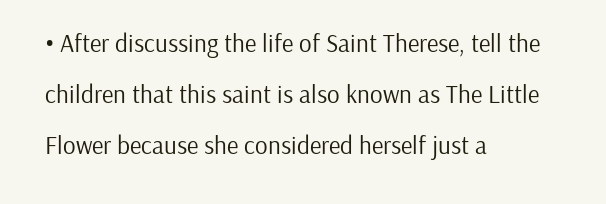• After discussing the life of Saint Therese, tell the children that this saint is also known as The Little Flower because she considered herself just a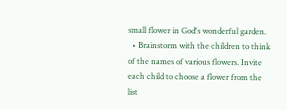small flower in God's wonderful garden.
  • Brainstorm with the children to think of the names of various flowers. Invite each child to choose a flower from the list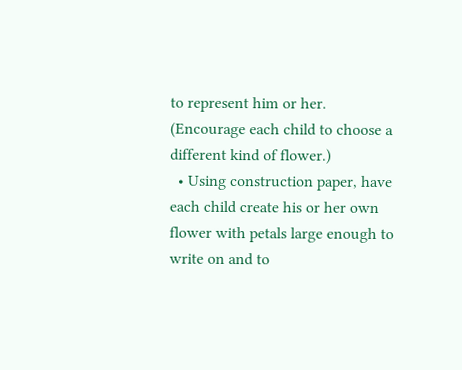to represent him or her. (Encourage each child to choose a different kind of flower.)
  • Using construction paper, have each child create his or her own flower with petals large enough to write on and to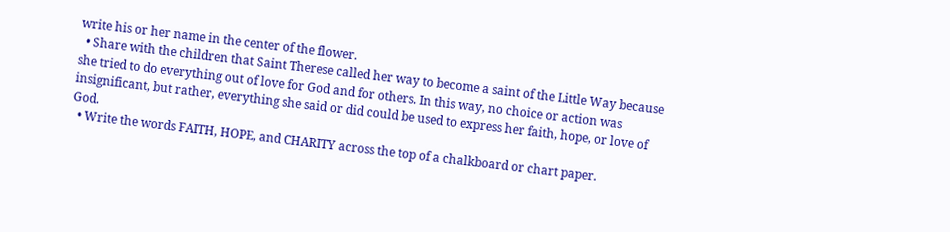write his or her name in the center of the flower.
  • Share with the children that Saint Therese called her way to become a saint of the Little Way because she tried to do everything out of love for God and for others. In this way, no choice or action was insignificant, but rather, everything she said or did could be used to express her faith, hope, or love of God.
  • Write the words FAITH, HOPE, and CHARITY across the top of a chalkboard or chart paper.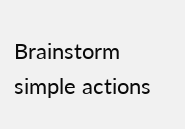Brainstorm simple actions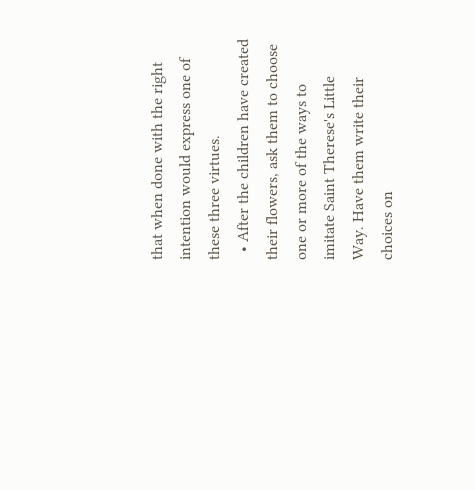that when done with the right intention would express one of these three virtues.
  • After the children have created their flowers, ask them to choose one or more of the ways to imitate Saint Therese's Little Way. Have them write their choices on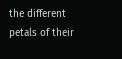the different petals of their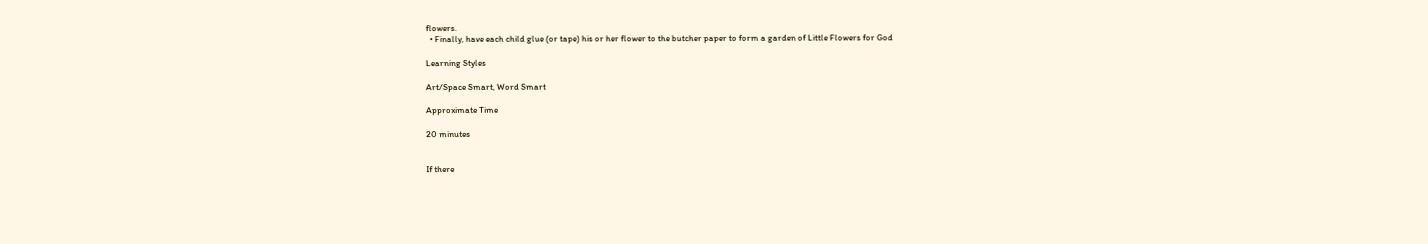flowers.
  • Finally, have each child glue (or tape) his or her flower to the butcher paper to form a garden of Little Flowers for God

Learning Styles

Art/Space Smart, Word Smart

Approximate Time

20 minutes


If there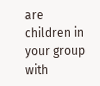are children in your group with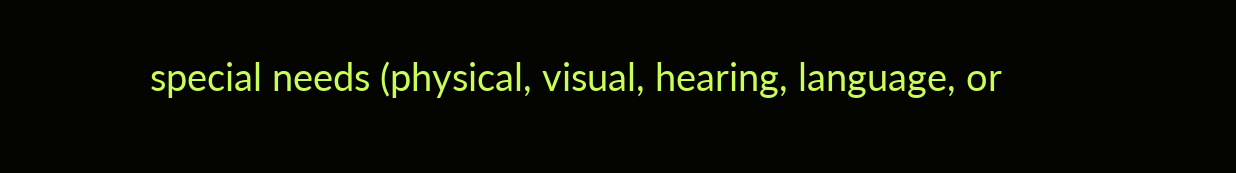special needs (physical, visual, hearing, language, or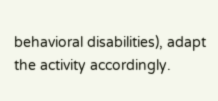behavioral disabilities), adapt the activity accordingly.